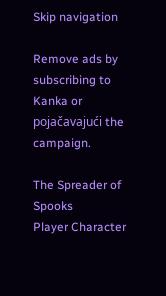Skip navigation

Remove ads by subscribing to Kanka or pojačavajući the campaign.

The Spreader of Spooks
Player Character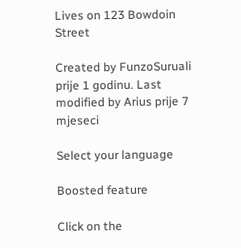Lives on 123 Bowdoin Street

Created by FunzoSuruali prije 1 godinu. Last modified by Arius prije 7 mjeseci

Select your language

Boosted feature

Click on the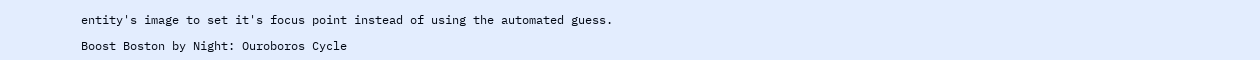entity's image to set it's focus point instead of using the automated guess.

Boost Boston by Night: Ouroboros Cycle